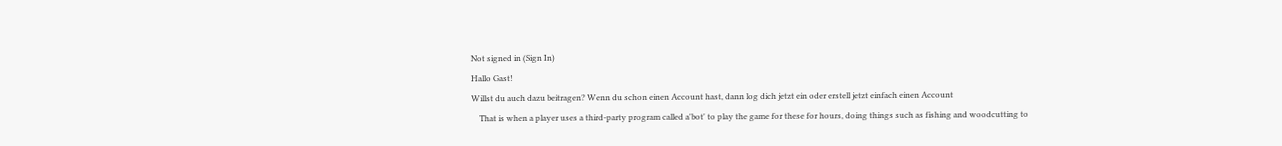Not signed in (Sign In)
Hallo Gast!
Willst du auch dazu beitragen? Wenn du schon einen Account hast, dann log dich jetzt ein oder erstell jetzt einfach einen Account
    That is when a player uses a third-party program called a'bot' to play the game for these for hours, doing things such as fishing and woodcutting to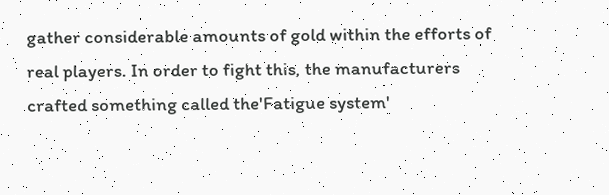gather considerable amounts of gold within the efforts of real players. In order to fight this, the manufacturers crafted something called the'Fatigue system'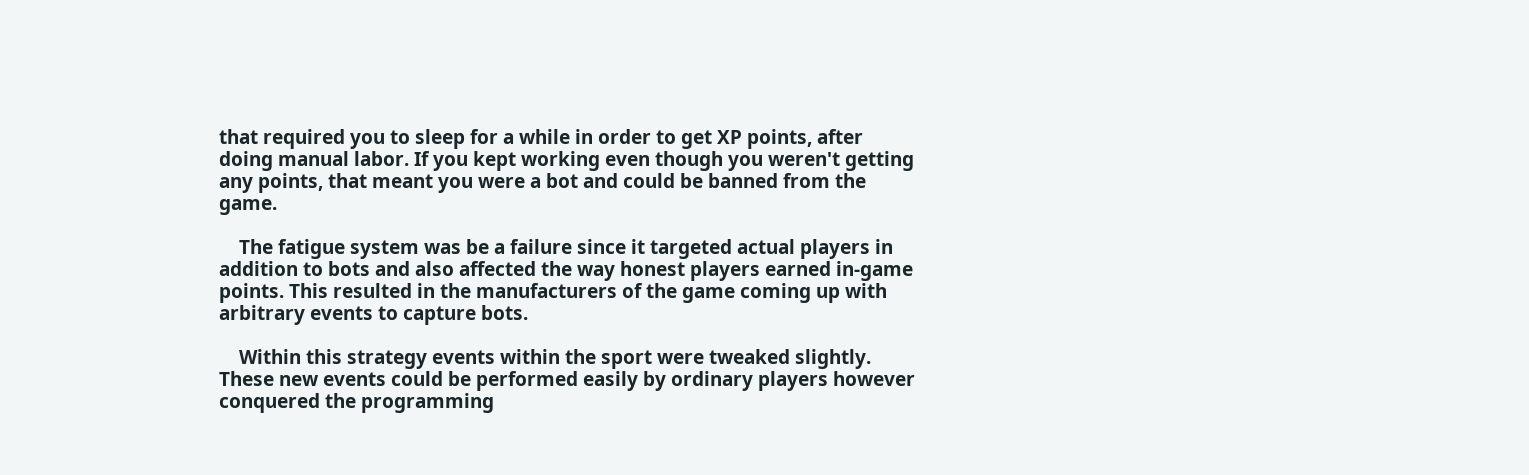that required you to sleep for a while in order to get XP points, after doing manual labor. If you kept working even though you weren't getting any points, that meant you were a bot and could be banned from the game.

    The fatigue system was be a failure since it targeted actual players in addition to bots and also affected the way honest players earned in-game points. This resulted in the manufacturers of the game coming up with arbitrary events to capture bots.

    Within this strategy events within the sport were tweaked slightly. These new events could be performed easily by ordinary players however conquered the programming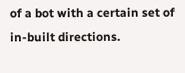of a bot with a certain set of in-built directions.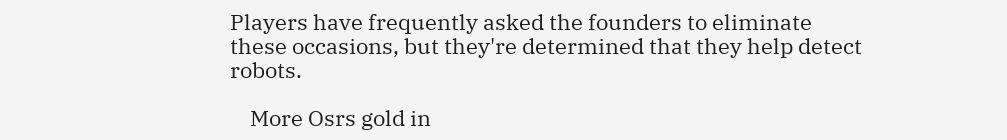Players have frequently asked the founders to eliminate these occasions, but they're determined that they help detect robots.

    More Osrs gold in